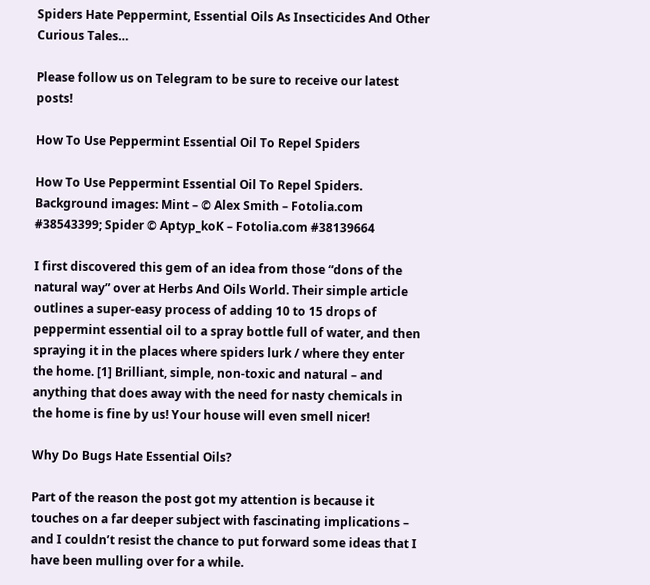Spiders Hate Peppermint, Essential Oils As Insecticides And Other Curious Tales…

Please follow us on Telegram to be sure to receive our latest posts!

How To Use Peppermint Essential Oil To Repel Spiders

How To Use Peppermint Essential Oil To Repel Spiders. Background images: Mint – © Alex Smith – Fotolia.com #38543399; Spider © Aptyp_koK – Fotolia.com #38139664

I first discovered this gem of an idea from those “dons of the natural way” over at Herbs And Oils World. Their simple article outlines a super-easy process of adding 10 to 15 drops of peppermint essential oil to a spray bottle full of water, and then spraying it in the places where spiders lurk / where they enter the home. [1] Brilliant, simple, non-toxic and natural – and anything that does away with the need for nasty chemicals in the home is fine by us! Your house will even smell nicer!

Why Do Bugs Hate Essential Oils?

Part of the reason the post got my attention is because it touches on a far deeper subject with fascinating implications – and I couldn’t resist the chance to put forward some ideas that I have been mulling over for a while.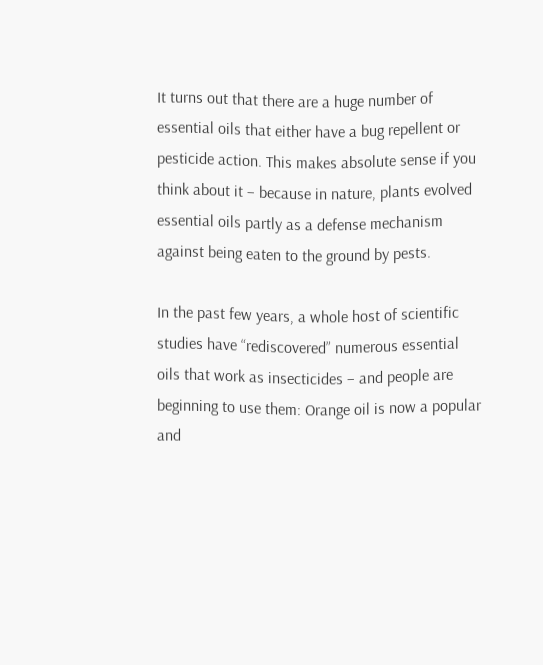It turns out that there are a huge number of essential oils that either have a bug repellent or pesticide action. This makes absolute sense if you think about it – because in nature, plants evolved essential oils partly as a defense mechanism against being eaten to the ground by pests.

In the past few years, a whole host of scientific studies have “rediscovered” numerous essential oils that work as insecticides – and people are beginning to use them: Orange oil is now a popular and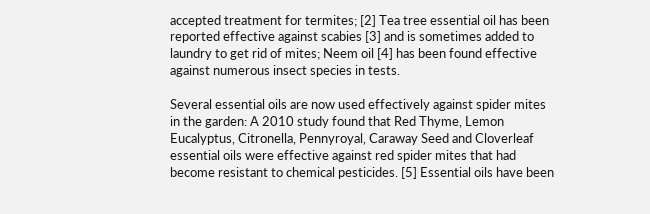accepted treatment for termites; [2] Tea tree essential oil has been reported effective against scabies [3] and is sometimes added to laundry to get rid of mites; Neem oil [4] has been found effective against numerous insect species in tests.

Several essential oils are now used effectively against spider mites in the garden: A 2010 study found that Red Thyme, Lemon Eucalyptus, Citronella, Pennyroyal, Caraway Seed and Cloverleaf essential oils were effective against red spider mites that had become resistant to chemical pesticides. [5] Essential oils have been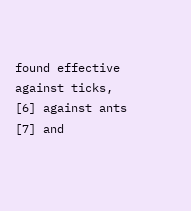found effective against ticks, [6] against ants [7] and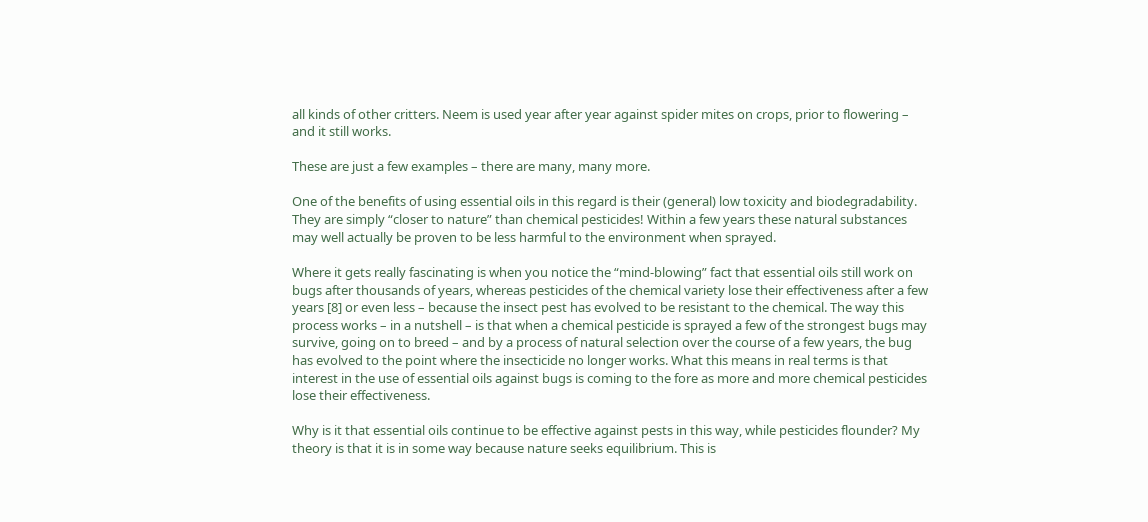all kinds of other critters. Neem is used year after year against spider mites on crops, prior to flowering – and it still works.

These are just a few examples – there are many, many more.

One of the benefits of using essential oils in this regard is their (general) low toxicity and biodegradability. They are simply “closer to nature” than chemical pesticides! Within a few years these natural substances may well actually be proven to be less harmful to the environment when sprayed.

Where it gets really fascinating is when you notice the “mind-blowing” fact that essential oils still work on bugs after thousands of years, whereas pesticides of the chemical variety lose their effectiveness after a few years [8] or even less – because the insect pest has evolved to be resistant to the chemical. The way this process works – in a nutshell – is that when a chemical pesticide is sprayed a few of the strongest bugs may survive, going on to breed – and by a process of natural selection over the course of a few years, the bug has evolved to the point where the insecticide no longer works. What this means in real terms is that interest in the use of essential oils against bugs is coming to the fore as more and more chemical pesticides lose their effectiveness.

Why is it that essential oils continue to be effective against pests in this way, while pesticides flounder? My theory is that it is in some way because nature seeks equilibrium. This is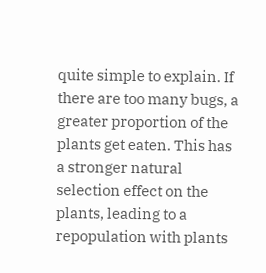quite simple to explain. If there are too many bugs, a greater proportion of the plants get eaten. This has a stronger natural selection effect on the plants, leading to a repopulation with plants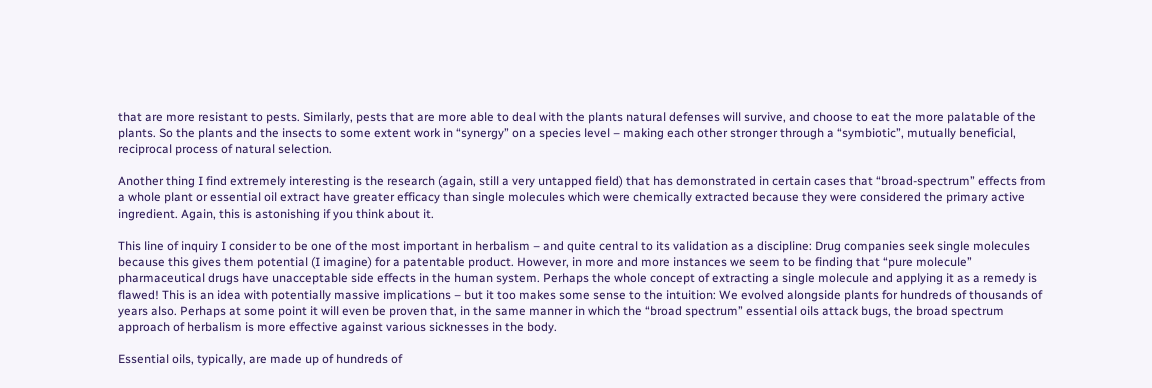that are more resistant to pests. Similarly, pests that are more able to deal with the plants natural defenses will survive, and choose to eat the more palatable of the plants. So the plants and the insects to some extent work in “synergy” on a species level – making each other stronger through a “symbiotic”, mutually beneficial, reciprocal process of natural selection.

Another thing I find extremely interesting is the research (again, still a very untapped field) that has demonstrated in certain cases that “broad-spectrum” effects from a whole plant or essential oil extract have greater efficacy than single molecules which were chemically extracted because they were considered the primary active ingredient. Again, this is astonishing if you think about it.

This line of inquiry I consider to be one of the most important in herbalism – and quite central to its validation as a discipline: Drug companies seek single molecules because this gives them potential (I imagine) for a patentable product. However, in more and more instances we seem to be finding that “pure molecule” pharmaceutical drugs have unacceptable side effects in the human system. Perhaps the whole concept of extracting a single molecule and applying it as a remedy is flawed! This is an idea with potentially massive implications – but it too makes some sense to the intuition: We evolved alongside plants for hundreds of thousands of years also. Perhaps at some point it will even be proven that, in the same manner in which the “broad spectrum” essential oils attack bugs, the broad spectrum approach of herbalism is more effective against various sicknesses in the body.

Essential oils, typically, are made up of hundreds of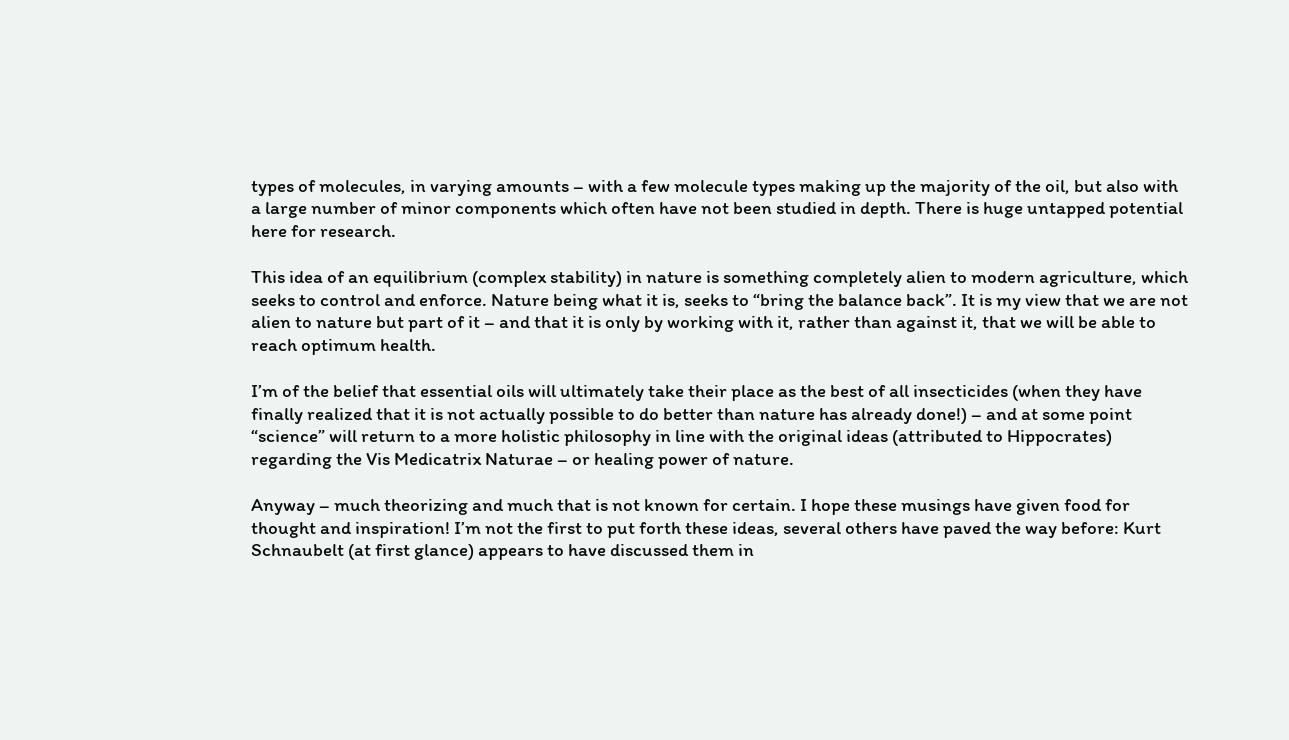types of molecules, in varying amounts – with a few molecule types making up the majority of the oil, but also with a large number of minor components which often have not been studied in depth. There is huge untapped potential here for research.

This idea of an equilibrium (complex stability) in nature is something completely alien to modern agriculture, which seeks to control and enforce. Nature being what it is, seeks to “bring the balance back”. It is my view that we are not alien to nature but part of it – and that it is only by working with it, rather than against it, that we will be able to reach optimum health.

I’m of the belief that essential oils will ultimately take their place as the best of all insecticides (when they have finally realized that it is not actually possible to do better than nature has already done!) – and at some point “science” will return to a more holistic philosophy in line with the original ideas (attributed to Hippocrates) regarding the Vis Medicatrix Naturae – or healing power of nature.

Anyway – much theorizing and much that is not known for certain. I hope these musings have given food for thought and inspiration! I’m not the first to put forth these ideas, several others have paved the way before: Kurt Schnaubelt (at first glance) appears to have discussed them in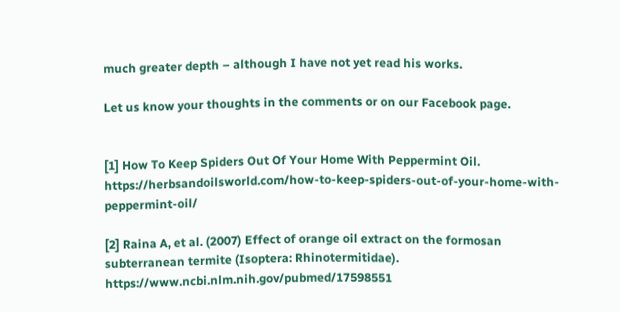much greater depth – although I have not yet read his works.

Let us know your thoughts in the comments or on our Facebook page.


[1] How To Keep Spiders Out Of Your Home With Peppermint Oil. https://herbsandoilsworld.com/how-to-keep-spiders-out-of-your-home-with-peppermint-oil/

[2] Raina A, et al. (2007) Effect of orange oil extract on the formosan subterranean termite (Isoptera: Rhinotermitidae). https://www.ncbi.nlm.nih.gov/pubmed/17598551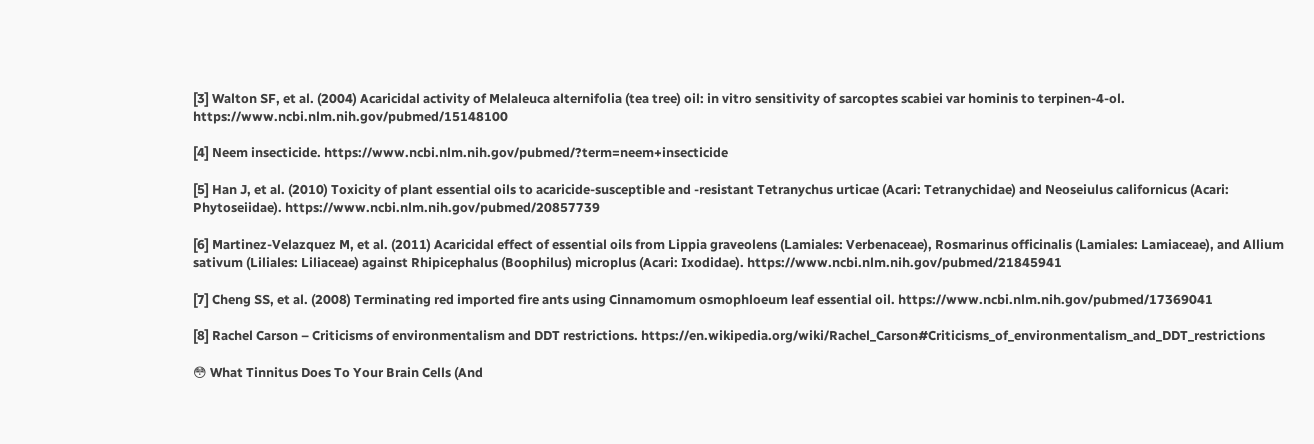[3] Walton SF, et al. (2004) Acaricidal activity of Melaleuca alternifolia (tea tree) oil: in vitro sensitivity of sarcoptes scabiei var hominis to terpinen-4-ol. https://www.ncbi.nlm.nih.gov/pubmed/15148100

[4] Neem insecticide. https://www.ncbi.nlm.nih.gov/pubmed/?term=neem+insecticide

[5] Han J, et al. (2010) Toxicity of plant essential oils to acaricide-susceptible and -resistant Tetranychus urticae (Acari: Tetranychidae) and Neoseiulus californicus (Acari: Phytoseiidae). https://www.ncbi.nlm.nih.gov/pubmed/20857739

[6] Martinez-Velazquez M, et al. (2011) Acaricidal effect of essential oils from Lippia graveolens (Lamiales: Verbenaceae), Rosmarinus officinalis (Lamiales: Lamiaceae), and Allium sativum (Liliales: Liliaceae) against Rhipicephalus (Boophilus) microplus (Acari: Ixodidae). https://www.ncbi.nlm.nih.gov/pubmed/21845941

[7] Cheng SS, et al. (2008) Terminating red imported fire ants using Cinnamomum osmophloeum leaf essential oil. https://www.ncbi.nlm.nih.gov/pubmed/17369041

[8] Rachel Carson – Criticisms of environmentalism and DDT restrictions. https://en.wikipedia.org/wiki/Rachel_Carson#Criticisms_of_environmentalism_and_DDT_restrictions

😳 What Tinnitus Does To Your Brain Cells (And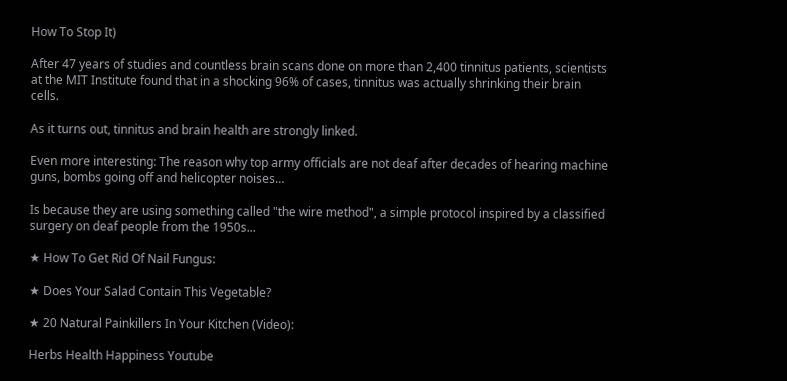How To Stop It)

After 47 years of studies and countless brain scans done on more than 2,400 tinnitus patients, scientists at the MIT Institute found that in a shocking 96% of cases, tinnitus was actually shrinking their brain cells.

As it turns out, tinnitus and brain health are strongly linked.

Even more interesting: The reason why top army officials are not deaf after decades of hearing machine guns, bombs going off and helicopter noises…

Is because they are using something called "the wire method", a simple protocol inspired by a classified surgery on deaf people from the 1950s...

★ How To Get Rid Of Nail Fungus:

★ Does Your Salad Contain This Vegetable?

★ 20 Natural Painkillers In Your Kitchen (Video):

Herbs Health Happiness Youtube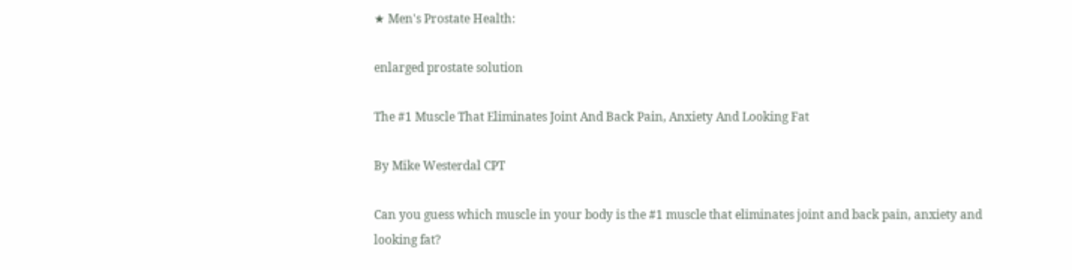★ Men's Prostate Health:

enlarged prostate solution

The #1 Muscle That Eliminates Joint And Back Pain, Anxiety And Looking Fat

By Mike Westerdal CPT

Can you guess which muscle in your body is the #1 muscle that eliminates joint and back pain, anxiety and looking fat?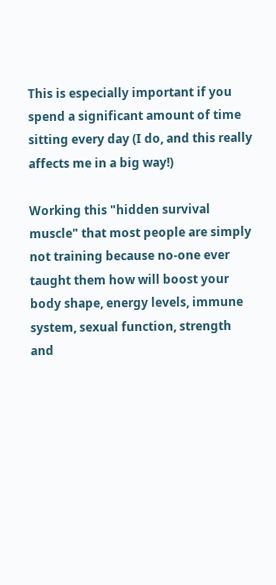This is especially important if you spend a significant amount of time sitting every day (I do, and this really affects me in a big way!)

Working this "hidden survival muscle" that most people are simply not training because no-one ever taught them how will boost your body shape, energy levels, immune system, sexual function, strength and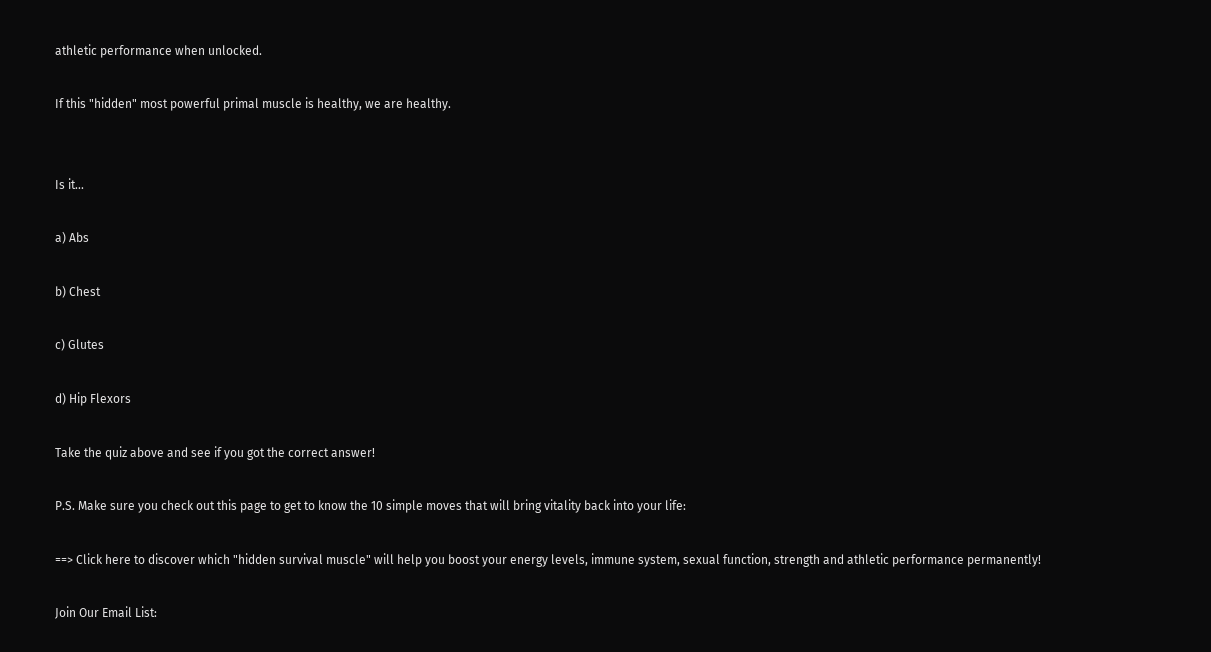athletic performance when unlocked.

If this "hidden" most powerful primal muscle is healthy, we are healthy.


Is it...

a) Abs

b) Chest

c) Glutes

d) Hip Flexors

Take the quiz above and see if you got the correct answer!

P.S. Make sure you check out this page to get to know the 10 simple moves that will bring vitality back into your life:

==> Click here to discover which "hidden survival muscle" will help you boost your energy levels, immune system, sexual function, strength and athletic performance permanently!

Join Our Email List: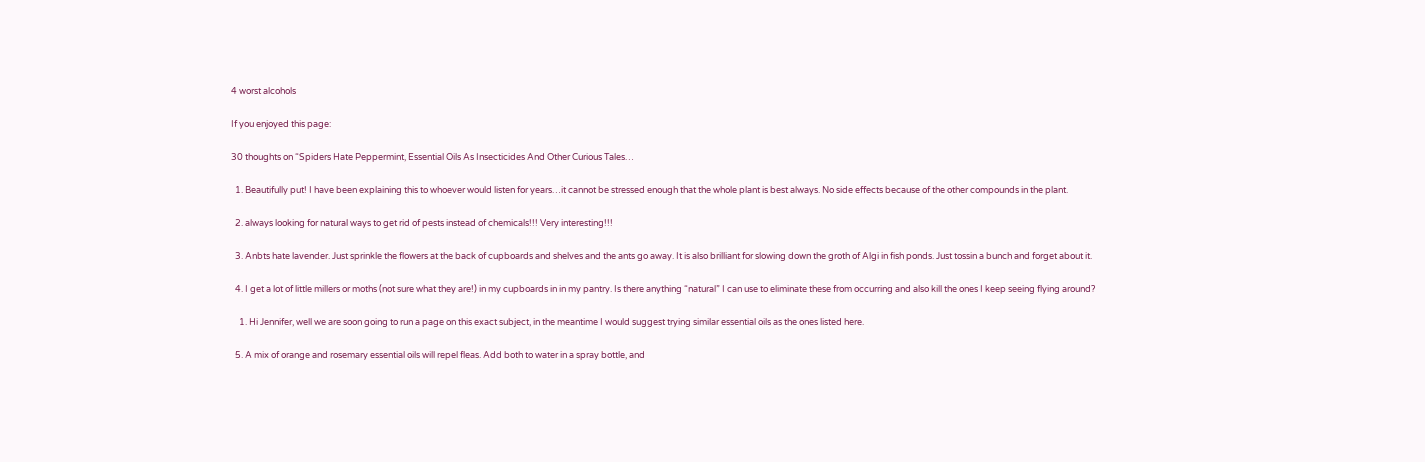4 worst alcohols

If you enjoyed this page:

30 thoughts on “Spiders Hate Peppermint, Essential Oils As Insecticides And Other Curious Tales…

  1. Beautifully put! I have been explaining this to whoever would listen for years…it cannot be stressed enough that the whole plant is best always. No side effects because of the other compounds in the plant.

  2. always looking for natural ways to get rid of pests instead of chemicals!!! Very interesting!!!

  3. Anbts hate lavender. Just sprinkle the flowers at the back of cupboards and shelves and the ants go away. It is also brilliant for slowing down the groth of Algi in fish ponds. Just tossin a bunch and forget about it.

  4. I get a lot of little millers or moths (not sure what they are!) in my cupboards in in my pantry. Is there anything “natural” I can use to eliminate these from occurring and also kill the ones I keep seeing flying around?

    1. Hi Jennifer, well we are soon going to run a page on this exact subject, in the meantime I would suggest trying similar essential oils as the ones listed here.

  5. A mix of orange and rosemary essential oils will repel fleas. Add both to water in a spray bottle, and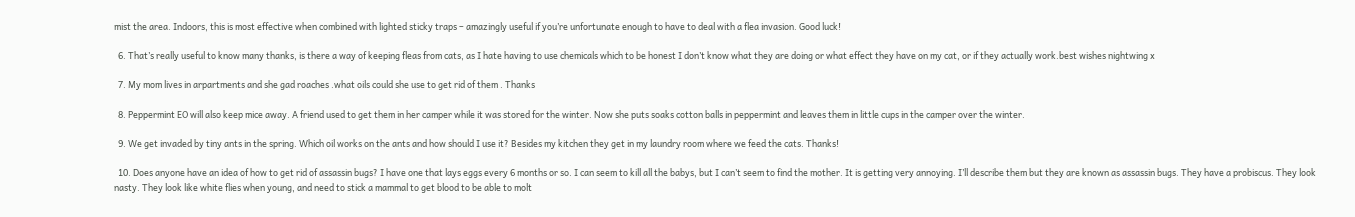mist the area. Indoors, this is most effective when combined with lighted sticky traps – amazingly useful if you’re unfortunate enough to have to deal with a flea invasion. Good luck!

  6. That’s really useful to know many thanks, is there a way of keeping fleas from cats, as I hate having to use chemicals which to be honest I don’t know what they are doing or what effect they have on my cat, or if they actually work.best wishes nightwing x

  7. My mom lives in arpartments and she gad roaches .what oils could she use to get rid of them . Thanks

  8. Peppermint EO will also keep mice away. A friend used to get them in her camper while it was stored for the winter. Now she puts soaks cotton balls in peppermint and leaves them in little cups in the camper over the winter.

  9. We get invaded by tiny ants in the spring. Which oil works on the ants and how should I use it? Besides my kitchen they get in my laundry room where we feed the cats. Thanks!

  10. Does anyone have an idea of how to get rid of assassin bugs? I have one that lays eggs every 6 months or so. I can seem to kill all the babys, but I can’t seem to find the mother. It is getting very annoying. I’ll describe them but they are known as assassin bugs. They have a probiscus. They look nasty. They look like white flies when young, and need to stick a mammal to get blood to be able to molt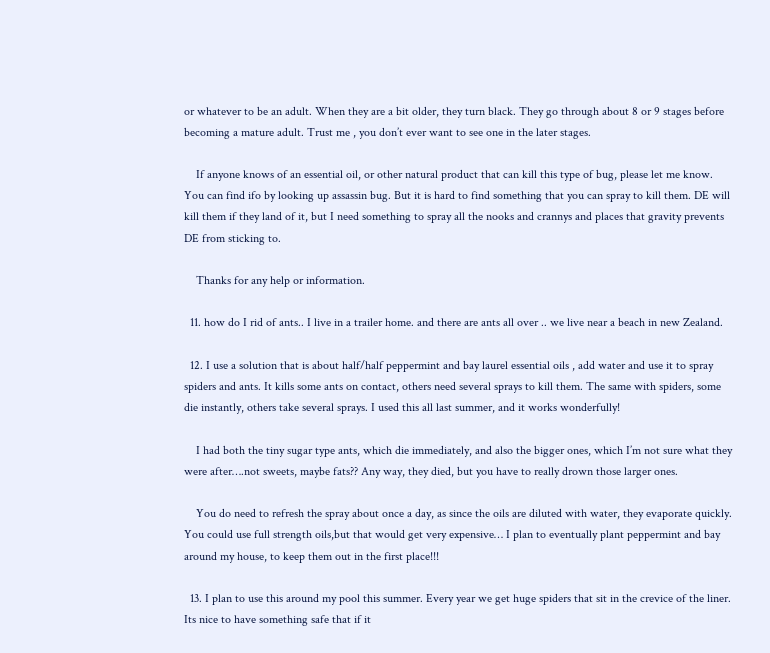or whatever to be an adult. When they are a bit older, they turn black. They go through about 8 or 9 stages before becoming a mature adult. Trust me , you don’t ever want to see one in the later stages.

    If anyone knows of an essential oil, or other natural product that can kill this type of bug, please let me know. You can find ifo by looking up assassin bug. But it is hard to find something that you can spray to kill them. DE will kill them if they land of it, but I need something to spray all the nooks and crannys and places that gravity prevents DE from sticking to.

    Thanks for any help or information.

  11. how do I rid of ants.. I live in a trailer home. and there are ants all over .. we live near a beach in new Zealand.

  12. I use a solution that is about half/half peppermint and bay laurel essential oils , add water and use it to spray spiders and ants. It kills some ants on contact, others need several sprays to kill them. The same with spiders, some die instantly, others take several sprays. I used this all last summer, and it works wonderfully!

    I had both the tiny sugar type ants, which die immediately, and also the bigger ones, which I’m not sure what they were after….not sweets, maybe fats?? Any way, they died, but you have to really drown those larger ones.

    You do need to refresh the spray about once a day, as since the oils are diluted with water, they evaporate quickly. You could use full strength oils,but that would get very expensive… I plan to eventually plant peppermint and bay around my house, to keep them out in the first place!!!

  13. I plan to use this around my pool this summer. Every year we get huge spiders that sit in the crevice of the liner. Its nice to have something safe that if it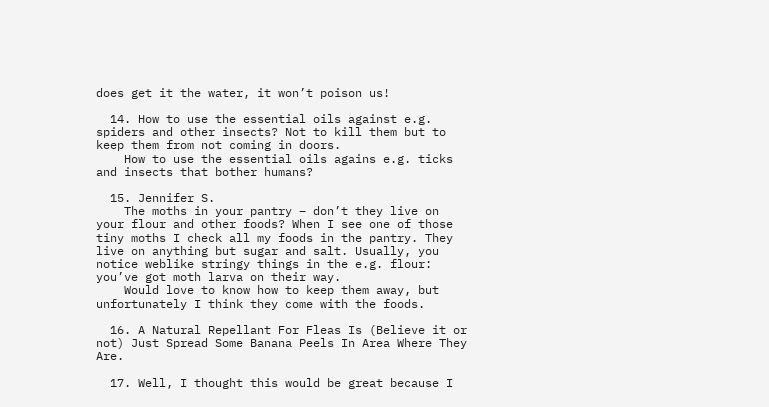does get it the water, it won’t poison us!

  14. How to use the essential oils against e.g. spiders and other insects? Not to kill them but to keep them from not coming in doors.
    How to use the essential oils agains e.g. ticks and insects that bother humans?

  15. Jennifer S.
    The moths in your pantry – don’t they live on your flour and other foods? When I see one of those tiny moths I check all my foods in the pantry. They live on anything but sugar and salt. Usually, you notice weblike stringy things in the e.g. flour: you’ve got moth larva on their way.
    Would love to know how to keep them away, but unfortunately I think they come with the foods.

  16. A Natural Repellant For Fleas Is (Believe it or not) Just Spread Some Banana Peels In Area Where They Are.

  17. Well, I thought this would be great because I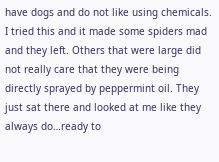have dogs and do not like using chemicals. I tried this and it made some spiders mad and they left. Others that were large did not really care that they were being directly sprayed by peppermint oil. They just sat there and looked at me like they always do…ready to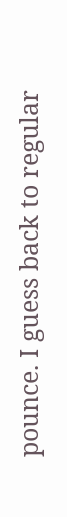pounce. I guess back to regular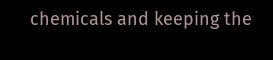chemicals and keeping the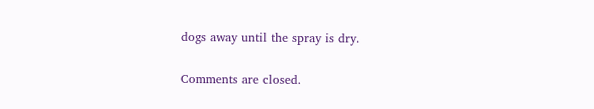dogs away until the spray is dry.

Comments are closed.